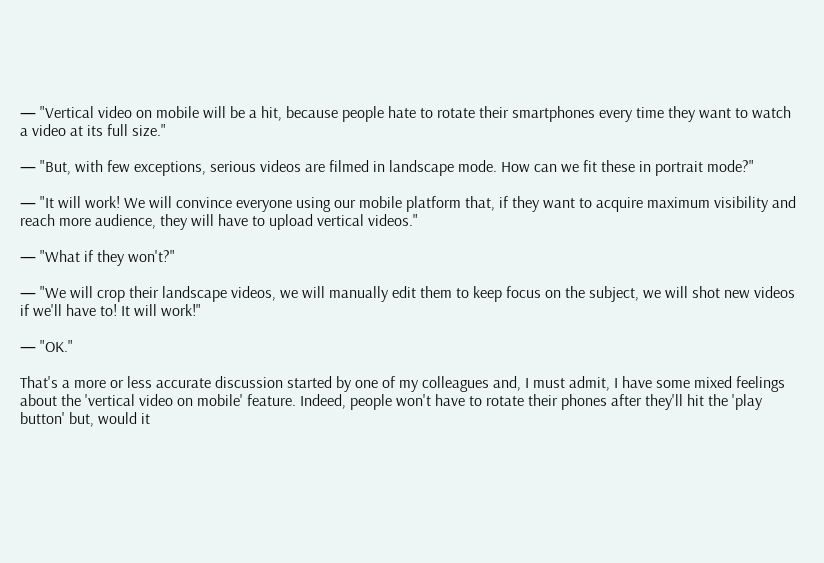— "Vertical video on mobile will be a hit, because people hate to rotate their smartphones every time they want to watch a video at its full size."

— "But, with few exceptions, serious videos are filmed in landscape mode. How can we fit these in portrait mode?"

— "It will work! We will convince everyone using our mobile platform that, if they want to acquire maximum visibility and reach more audience, they will have to upload vertical videos."

— "What if they won't?"

— "We will crop their landscape videos, we will manually edit them to keep focus on the subject, we will shot new videos if we'll have to! It will work!"

— "OK."

That's a more or less accurate discussion started by one of my colleagues and, I must admit, I have some mixed feelings about the 'vertical video on mobile' feature. Indeed, people won't have to rotate their phones after they'll hit the 'play button' but, would it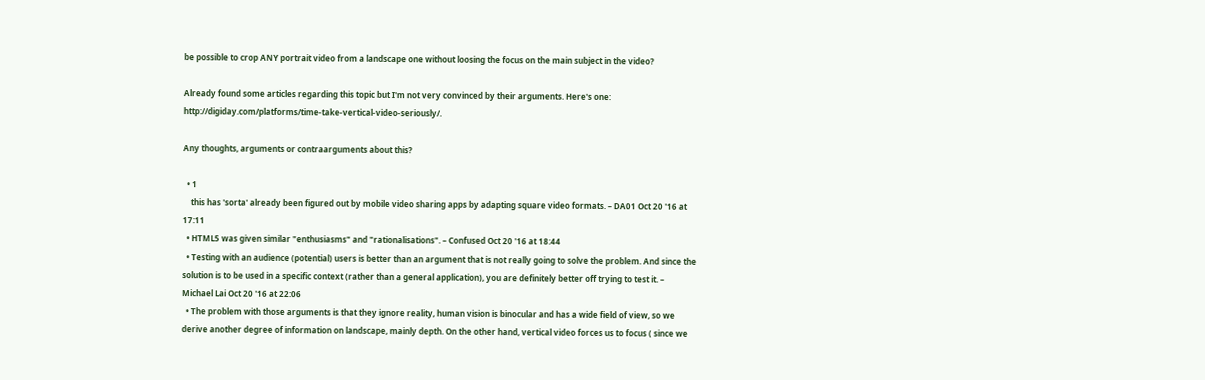be possible to crop ANY portrait video from a landscape one without loosing the focus on the main subject in the video?

Already found some articles regarding this topic but I'm not very convinced by their arguments. Here's one: http://digiday.com/platforms/time-take-vertical-video-seriously/.

Any thoughts, arguments or contraarguments about this?

  • 1
    this has 'sorta' already been figured out by mobile video sharing apps by adapting square video formats. – DA01 Oct 20 '16 at 17:11
  • HTML5 was given similar "enthusiasms" and "rationalisations". – Confused Oct 20 '16 at 18:44
  • Testing with an audience (potential) users is better than an argument that is not really going to solve the problem. And since the solution is to be used in a specific context (rather than a general application), you are definitely better off trying to test it. – Michael Lai Oct 20 '16 at 22:06
  • The problem with those arguments is that they ignore reality, human vision is binocular and has a wide field of view, so we derive another degree of information on landscape, mainly depth. On the other hand, vertical video forces us to focus ( since we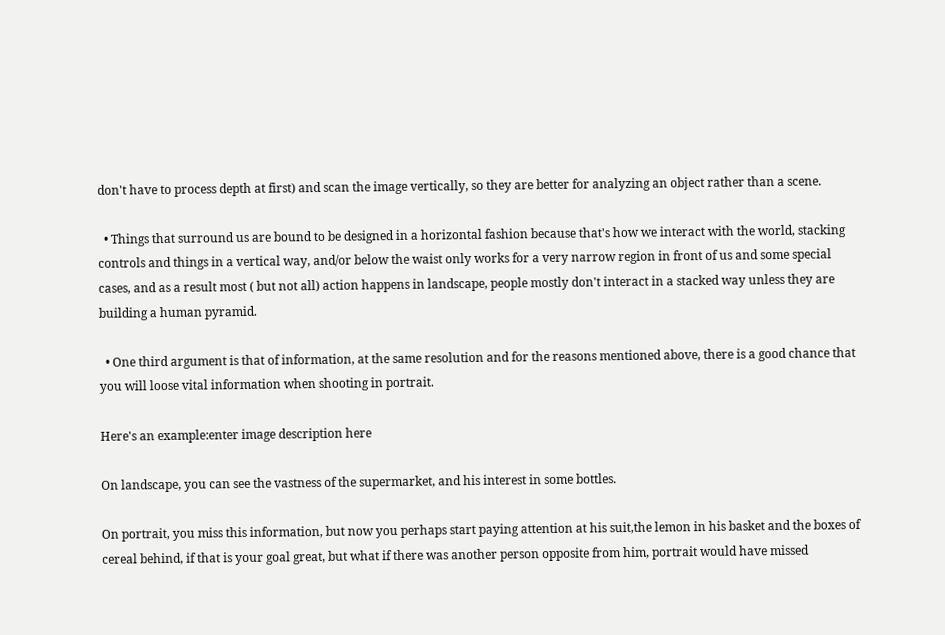don't have to process depth at first) and scan the image vertically, so they are better for analyzing an object rather than a scene.

  • Things that surround us are bound to be designed in a horizontal fashion because that's how we interact with the world, stacking controls and things in a vertical way, and/or below the waist only works for a very narrow region in front of us and some special cases, and as a result most ( but not all) action happens in landscape, people mostly don't interact in a stacked way unless they are building a human pyramid.

  • One third argument is that of information, at the same resolution and for the reasons mentioned above, there is a good chance that you will loose vital information when shooting in portrait.

Here's an example:enter image description here

On landscape, you can see the vastness of the supermarket, and his interest in some bottles.

On portrait, you miss this information, but now you perhaps start paying attention at his suit,the lemon in his basket and the boxes of cereal behind, if that is your goal great, but what if there was another person opposite from him, portrait would have missed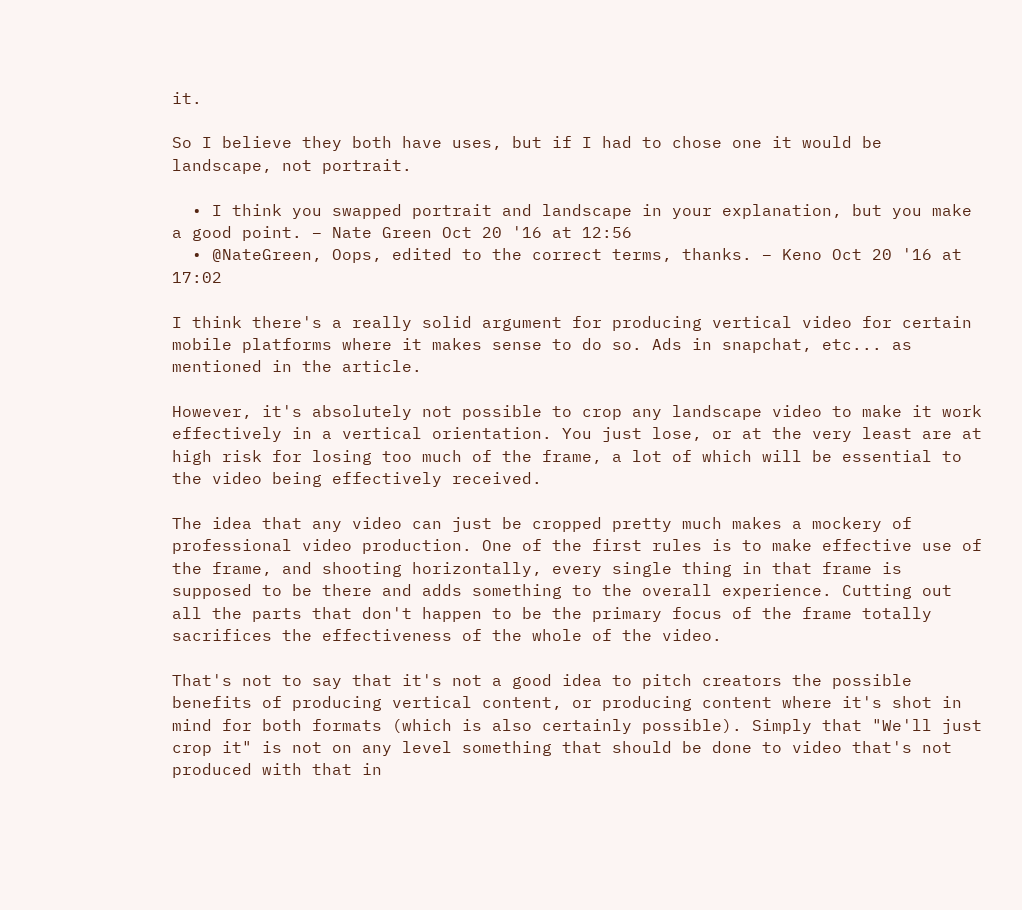it.

So I believe they both have uses, but if I had to chose one it would be landscape, not portrait.

  • I think you swapped portrait and landscape in your explanation, but you make a good point. – Nate Green Oct 20 '16 at 12:56
  • @NateGreen, Oops, edited to the correct terms, thanks. – Keno Oct 20 '16 at 17:02

I think there's a really solid argument for producing vertical video for certain mobile platforms where it makes sense to do so. Ads in snapchat, etc... as mentioned in the article.

However, it's absolutely not possible to crop any landscape video to make it work effectively in a vertical orientation. You just lose, or at the very least are at high risk for losing too much of the frame, a lot of which will be essential to the video being effectively received.

The idea that any video can just be cropped pretty much makes a mockery of professional video production. One of the first rules is to make effective use of the frame, and shooting horizontally, every single thing in that frame is supposed to be there and adds something to the overall experience. Cutting out all the parts that don't happen to be the primary focus of the frame totally sacrifices the effectiveness of the whole of the video.

That's not to say that it's not a good idea to pitch creators the possible benefits of producing vertical content, or producing content where it's shot in mind for both formats (which is also certainly possible). Simply that "We'll just crop it" is not on any level something that should be done to video that's not produced with that in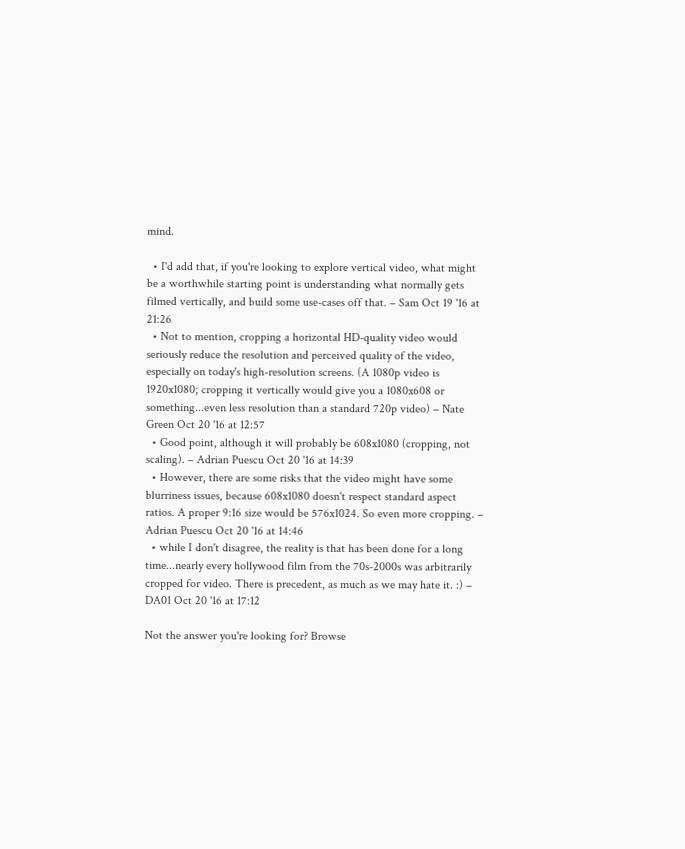mind.

  • I'd add that, if you're looking to explore vertical video, what might be a worthwhile starting point is understanding what normally gets filmed vertically, and build some use-cases off that. – Sam Oct 19 '16 at 21:26
  • Not to mention, cropping a horizontal HD-quality video would seriously reduce the resolution and perceived quality of the video, especially on today's high-resolution screens. (A 1080p video is 1920x1080; cropping it vertically would give you a 1080x608 or something...even less resolution than a standard 720p video) – Nate Green Oct 20 '16 at 12:57
  • Good point, although it will probably be 608x1080 (cropping, not scaling). – Adrian Puescu Oct 20 '16 at 14:39
  • However, there are some risks that the video might have some blurriness issues, because 608x1080 doesn't respect standard aspect ratios. A proper 9:16 size would be 576x1024. So even more cropping. – Adrian Puescu Oct 20 '16 at 14:46
  • while I don't disagree, the reality is that has been done for a long time...nearly every hollywood film from the 70s-2000s was arbitrarily cropped for video. There is precedent, as much as we may hate it. :) – DA01 Oct 20 '16 at 17:12

Not the answer you're looking for? Browse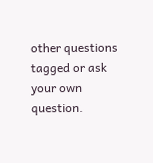other questions tagged or ask your own question.